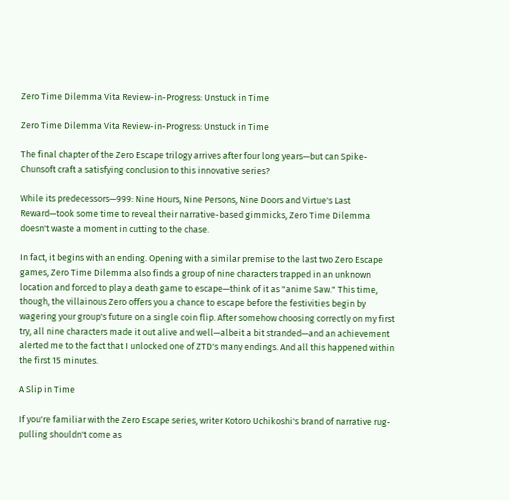Zero Time Dilemma Vita Review-in-Progress: Unstuck in Time

Zero Time Dilemma Vita Review-in-Progress: Unstuck in Time

The final chapter of the Zero Escape trilogy arrives after four long years—but can Spike-Chunsoft craft a satisfying conclusion to this innovative series?

While its predecessors—999: Nine Hours, Nine Persons, Nine Doors and Virtue's Last Reward—took some time to reveal their narrative-based gimmicks, Zero Time Dilemma doesn't waste a moment in cutting to the chase.

In fact, it begins with an ending. Opening with a similar premise to the last two Zero Escape games, Zero Time Dilemma also finds a group of nine characters trapped in an unknown location and forced to play a death game to escape—think of it as "anime Saw." This time, though, the villainous Zero offers you a chance to escape before the festivities begin by wagering your group's future on a single coin flip. After somehow choosing correctly on my first try, all nine characters made it out alive and well—albeit a bit stranded—and an achievement alerted me to the fact that I unlocked one of ZTD's many endings. And all this happened within the first 15 minutes.

A Slip in Time

If you're familiar with the Zero Escape series, writer Kotoro Uchikoshi's brand of narrative rug-pulling shouldn't come as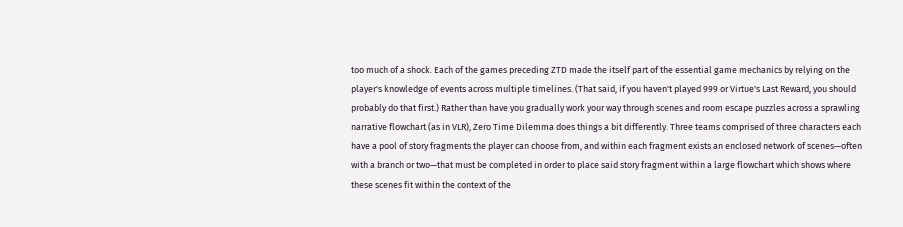too much of a shock. Each of the games preceding ZTD made the itself part of the essential game mechanics by relying on the player's knowledge of events across multiple timelines. (That said, if you haven't played 999 or Virtue's Last Reward, you should probably do that first.) Rather than have you gradually work your way through scenes and room escape puzzles across a sprawling narrative flowchart (as in VLR), Zero Time Dilemma does things a bit differently. Three teams comprised of three characters each have a pool of story fragments the player can choose from, and within each fragment exists an enclosed network of scenes—often with a branch or two—that must be completed in order to place said story fragment within a large flowchart which shows where these scenes fit within the context of the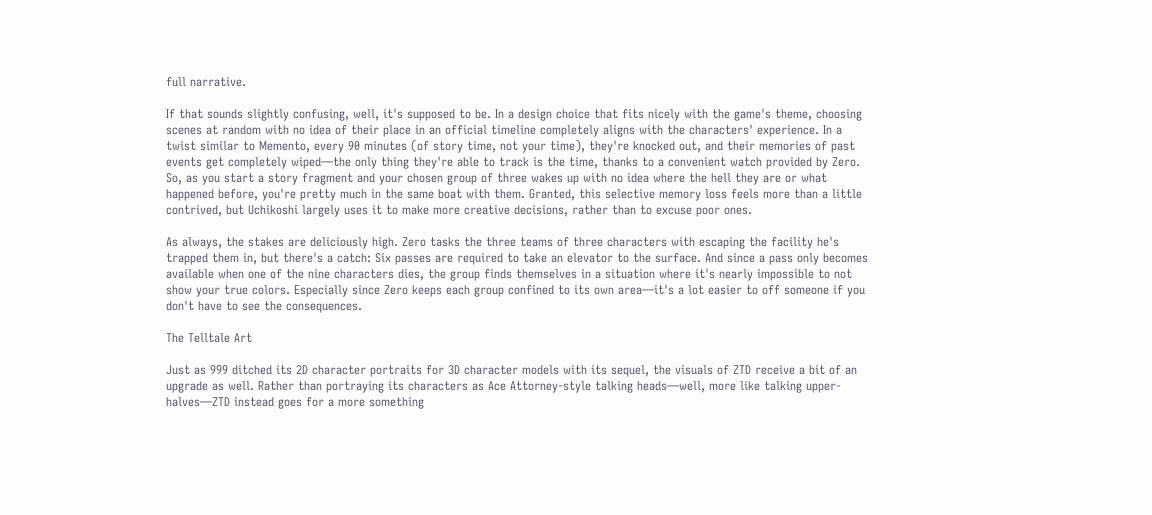full narrative.

If that sounds slightly confusing, well, it's supposed to be. In a design choice that fits nicely with the game's theme, choosing scenes at random with no idea of their place in an official timeline completely aligns with the characters' experience. In a twist similar to Memento, every 90 minutes (of story time, not your time), they're knocked out, and their memories of past events get completely wiped—the only thing they're able to track is the time, thanks to a convenient watch provided by Zero. So, as you start a story fragment and your chosen group of three wakes up with no idea where the hell they are or what happened before, you're pretty much in the same boat with them. Granted, this selective memory loss feels more than a little contrived, but Uchikoshi largely uses it to make more creative decisions, rather than to excuse poor ones.

As always, the stakes are deliciously high. Zero tasks the three teams of three characters with escaping the facility he's trapped them in, but there's a catch: Six passes are required to take an elevator to the surface. And since a pass only becomes available when one of the nine characters dies, the group finds themselves in a situation where it's nearly impossible to not show your true colors. Especially since Zero keeps each group confined to its own area—it's a lot easier to off someone if you don't have to see the consequences.

The Telltale Art

Just as 999 ditched its 2D character portraits for 3D character models with its sequel, the visuals of ZTD receive a bit of an upgrade as well. Rather than portraying its characters as Ace Attorney-style talking heads—well, more like talking upper-halves—ZTD instead goes for a more something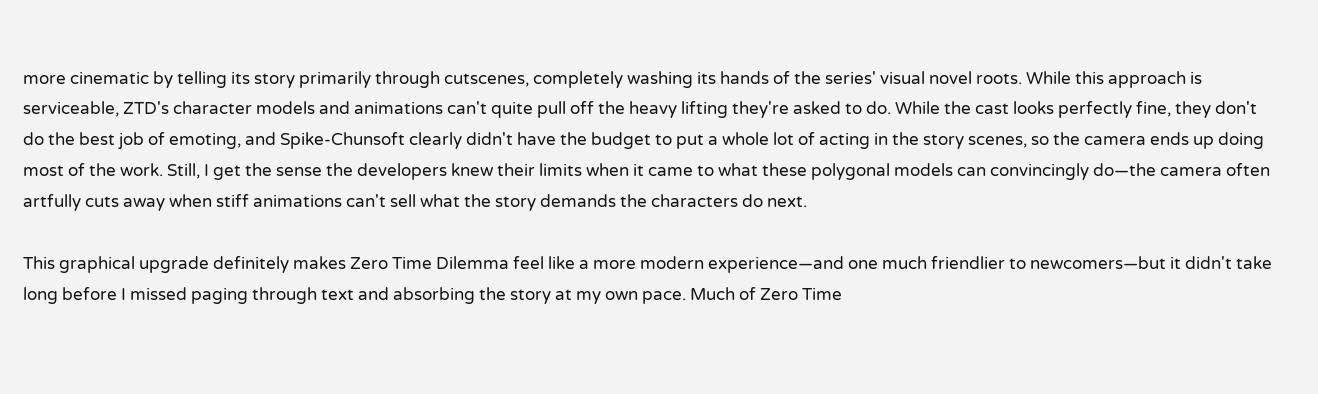more cinematic by telling its story primarily through cutscenes, completely washing its hands of the series' visual novel roots. While this approach is serviceable, ZTD's character models and animations can't quite pull off the heavy lifting they're asked to do. While the cast looks perfectly fine, they don't do the best job of emoting, and Spike-Chunsoft clearly didn't have the budget to put a whole lot of acting in the story scenes, so the camera ends up doing most of the work. Still, I get the sense the developers knew their limits when it came to what these polygonal models can convincingly do—the camera often artfully cuts away when stiff animations can't sell what the story demands the characters do next.

This graphical upgrade definitely makes Zero Time Dilemma feel like a more modern experience—and one much friendlier to newcomers—but it didn't take long before I missed paging through text and absorbing the story at my own pace. Much of Zero Time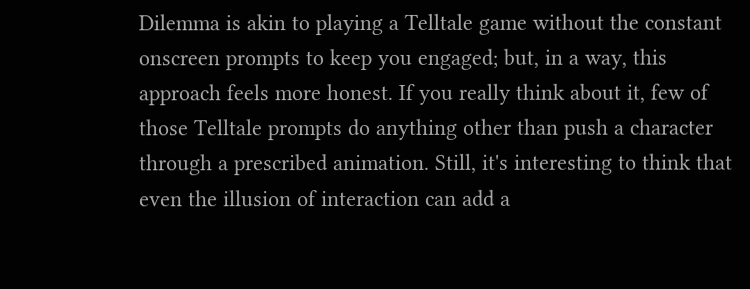Dilemma is akin to playing a Telltale game without the constant onscreen prompts to keep you engaged; but, in a way, this approach feels more honest. If you really think about it, few of those Telltale prompts do anything other than push a character through a prescribed animation. Still, it's interesting to think that even the illusion of interaction can add a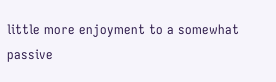little more enjoyment to a somewhat passive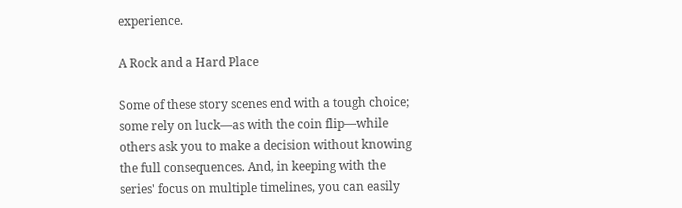experience.

A Rock and a Hard Place

Some of these story scenes end with a tough choice; some rely on luck—as with the coin flip—while others ask you to make a decision without knowing the full consequences. And, in keeping with the series' focus on multiple timelines, you can easily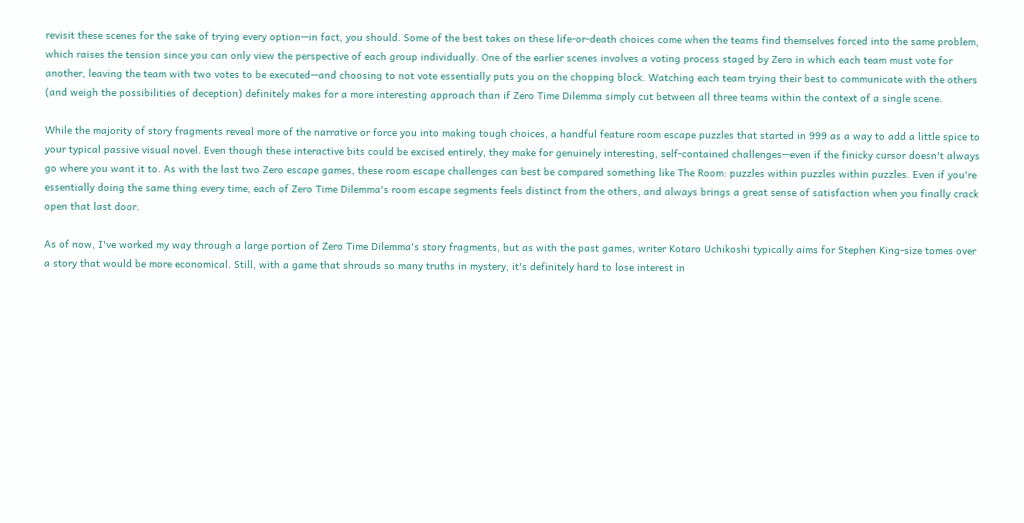revisit these scenes for the sake of trying every option—in fact, you should. Some of the best takes on these life-or-death choices come when the teams find themselves forced into the same problem, which raises the tension since you can only view the perspective of each group individually. One of the earlier scenes involves a voting process staged by Zero in which each team must vote for another, leaving the team with two votes to be executed—and choosing to not vote essentially puts you on the chopping block. Watching each team trying their best to communicate with the others (and weigh the possibilities of deception) definitely makes for a more interesting approach than if Zero Time Dilemma simply cut between all three teams within the context of a single scene.

While the majority of story fragments reveal more of the narrative or force you into making tough choices, a handful feature room escape puzzles that started in 999 as a way to add a little spice to your typical passive visual novel. Even though these interactive bits could be excised entirely, they make for genuinely interesting, self-contained challenges—even if the finicky cursor doesn't always go where you want it to. As with the last two Zero escape games, these room escape challenges can best be compared something like The Room: puzzles within puzzles within puzzles. Even if you're essentially doing the same thing every time, each of Zero Time Dilemma's room escape segments feels distinct from the others, and always brings a great sense of satisfaction when you finally crack open that last door.

As of now, I've worked my way through a large portion of Zero Time Dilemma's story fragments, but as with the past games, writer Kotaro Uchikoshi typically aims for Stephen King-size tomes over a story that would be more economical. Still, with a game that shrouds so many truths in mystery, it's definitely hard to lose interest in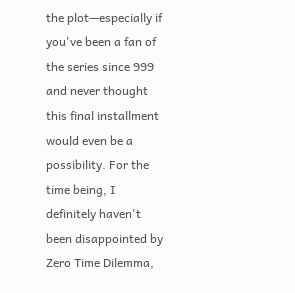the plot—especially if you've been a fan of the series since 999 and never thought this final installment would even be a possibility. For the time being, I definitely haven't been disappointed by Zero Time Dilemma,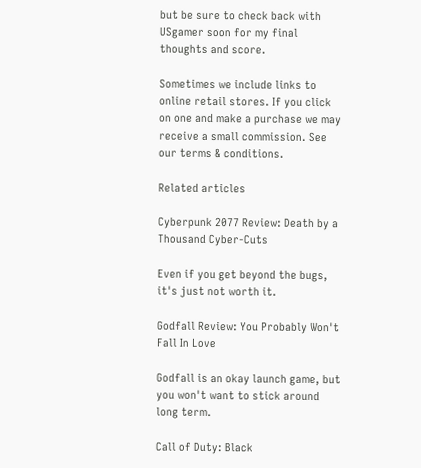but be sure to check back with USgamer soon for my final thoughts and score.

Sometimes we include links to online retail stores. If you click on one and make a purchase we may receive a small commission. See our terms & conditions.

Related articles

Cyberpunk 2077 Review: Death by a Thousand Cyber-Cuts

Even if you get beyond the bugs, it's just not worth it.

Godfall Review: You Probably Won't Fall In Love

Godfall is an okay launch game, but you won't want to stick around long term.

Call of Duty: Black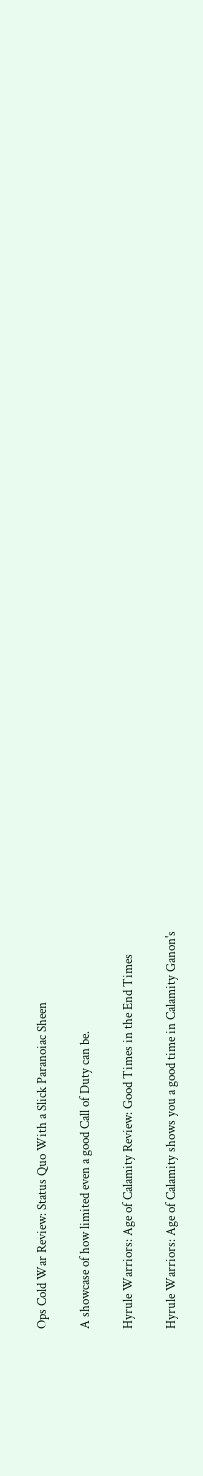Ops Cold War Review: Status Quo With a Slick Paranoiac Sheen

A showcase of how limited even a good Call of Duty can be.

Hyrule Warriors: Age of Calamity Review: Good Times in the End Times

Hyrule Warriors: Age of Calamity shows you a good time in Calamity Ganon's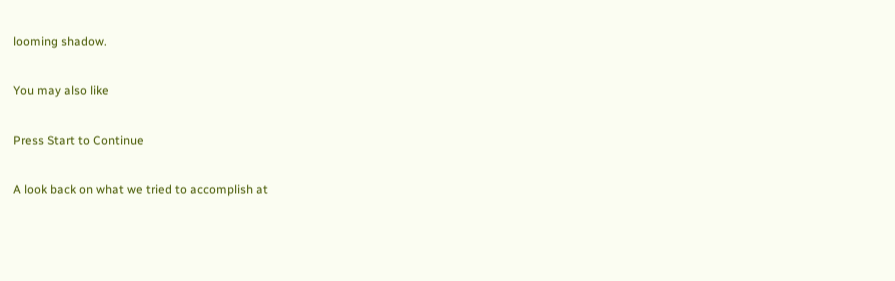looming shadow.

You may also like

Press Start to Continue

A look back on what we tried to accomplish at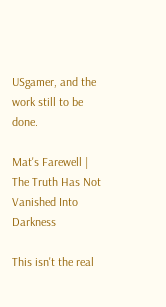USgamer, and the work still to be done.

Mat's Farewell | The Truth Has Not Vanished Into Darkness

This isn't the real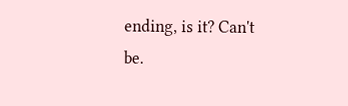ending, is it? Can't be.